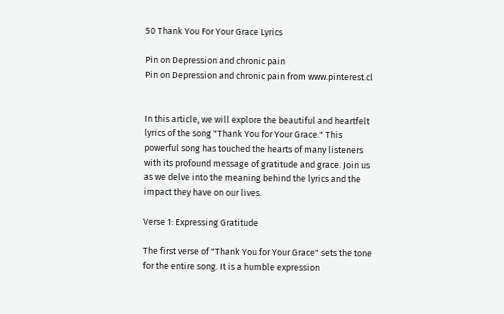50 Thank You For Your Grace Lyrics

Pin on Depression and chronic pain
Pin on Depression and chronic pain from www.pinterest.cl


In this article, we will explore the beautiful and heartfelt lyrics of the song "Thank You for Your Grace." This powerful song has touched the hearts of many listeners with its profound message of gratitude and grace. Join us as we delve into the meaning behind the lyrics and the impact they have on our lives.

Verse 1: Expressing Gratitude

The first verse of "Thank You for Your Grace" sets the tone for the entire song. It is a humble expression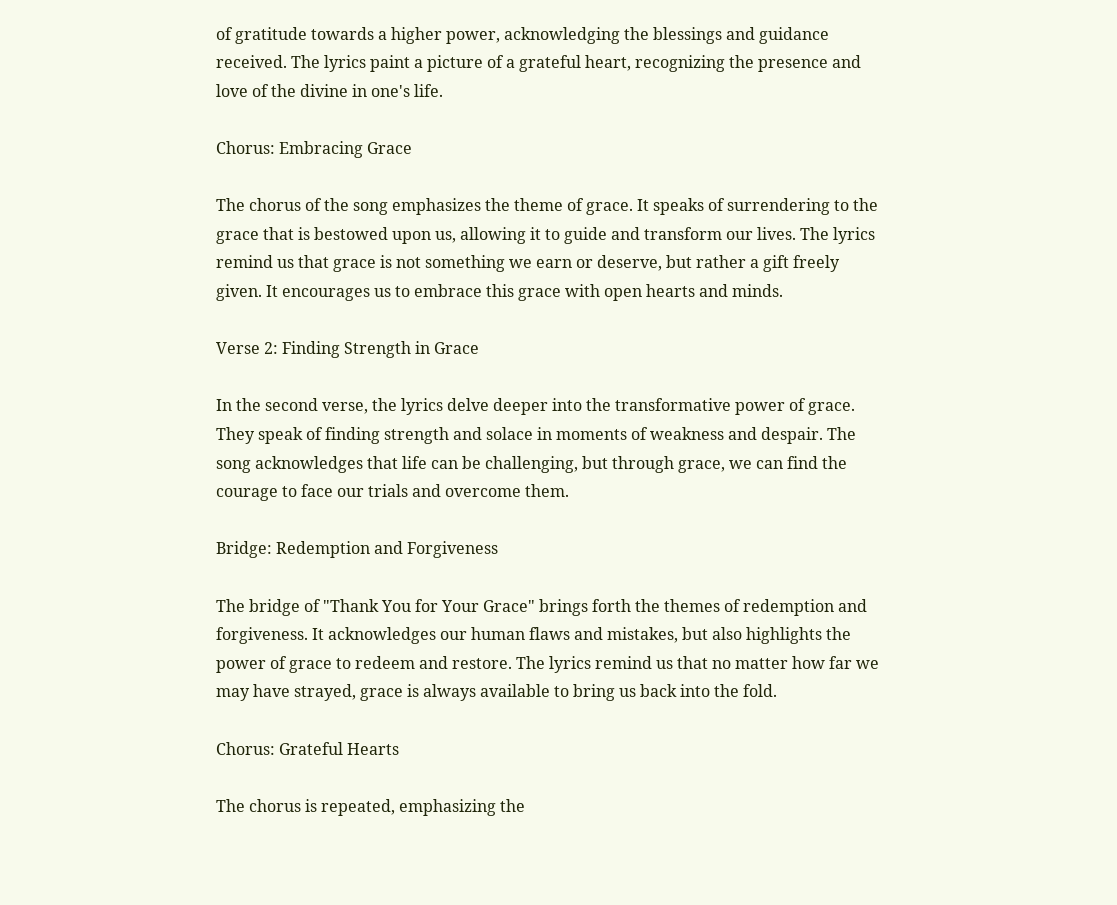of gratitude towards a higher power, acknowledging the blessings and guidance received. The lyrics paint a picture of a grateful heart, recognizing the presence and love of the divine in one's life.

Chorus: Embracing Grace

The chorus of the song emphasizes the theme of grace. It speaks of surrendering to the grace that is bestowed upon us, allowing it to guide and transform our lives. The lyrics remind us that grace is not something we earn or deserve, but rather a gift freely given. It encourages us to embrace this grace with open hearts and minds.

Verse 2: Finding Strength in Grace

In the second verse, the lyrics delve deeper into the transformative power of grace. They speak of finding strength and solace in moments of weakness and despair. The song acknowledges that life can be challenging, but through grace, we can find the courage to face our trials and overcome them.

Bridge: Redemption and Forgiveness

The bridge of "Thank You for Your Grace" brings forth the themes of redemption and forgiveness. It acknowledges our human flaws and mistakes, but also highlights the power of grace to redeem and restore. The lyrics remind us that no matter how far we may have strayed, grace is always available to bring us back into the fold.

Chorus: Grateful Hearts

The chorus is repeated, emphasizing the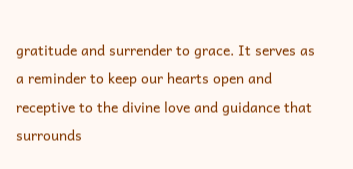gratitude and surrender to grace. It serves as a reminder to keep our hearts open and receptive to the divine love and guidance that surrounds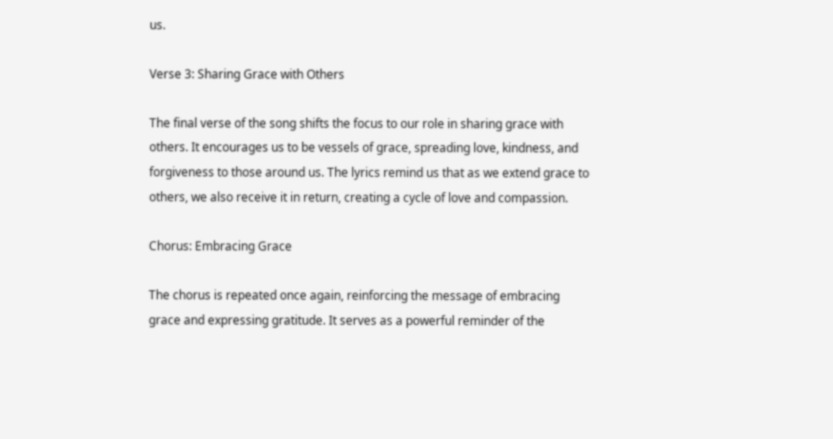us.

Verse 3: Sharing Grace with Others

The final verse of the song shifts the focus to our role in sharing grace with others. It encourages us to be vessels of grace, spreading love, kindness, and forgiveness to those around us. The lyrics remind us that as we extend grace to others, we also receive it in return, creating a cycle of love and compassion.

Chorus: Embracing Grace

The chorus is repeated once again, reinforcing the message of embracing grace and expressing gratitude. It serves as a powerful reminder of the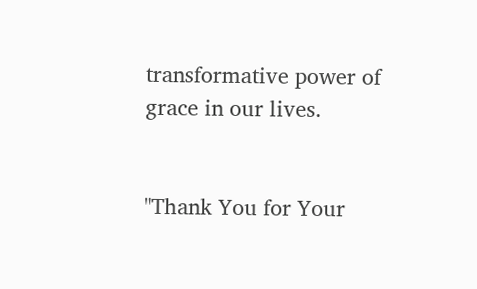transformative power of grace in our lives.


"Thank You for Your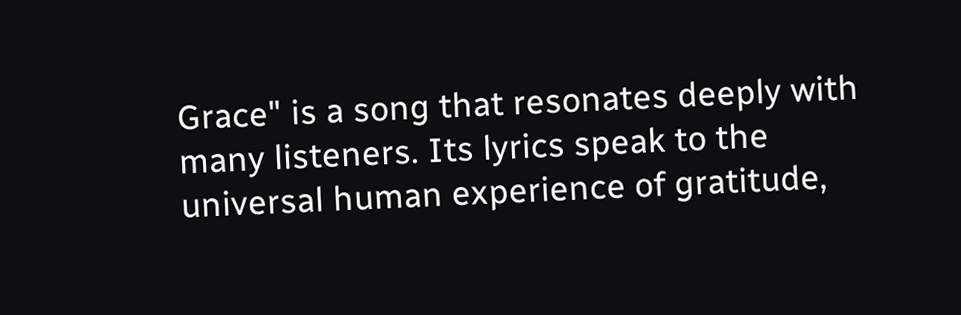Grace" is a song that resonates deeply with many listeners. Its lyrics speak to the universal human experience of gratitude,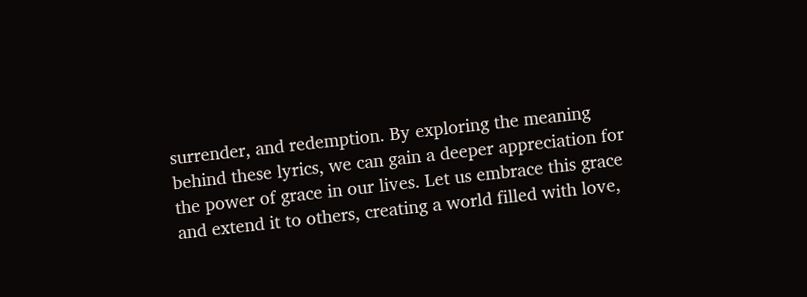surrender, and redemption. By exploring the meaning behind these lyrics, we can gain a deeper appreciation for the power of grace in our lives. Let us embrace this grace and extend it to others, creating a world filled with love,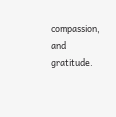compassion, and gratitude.